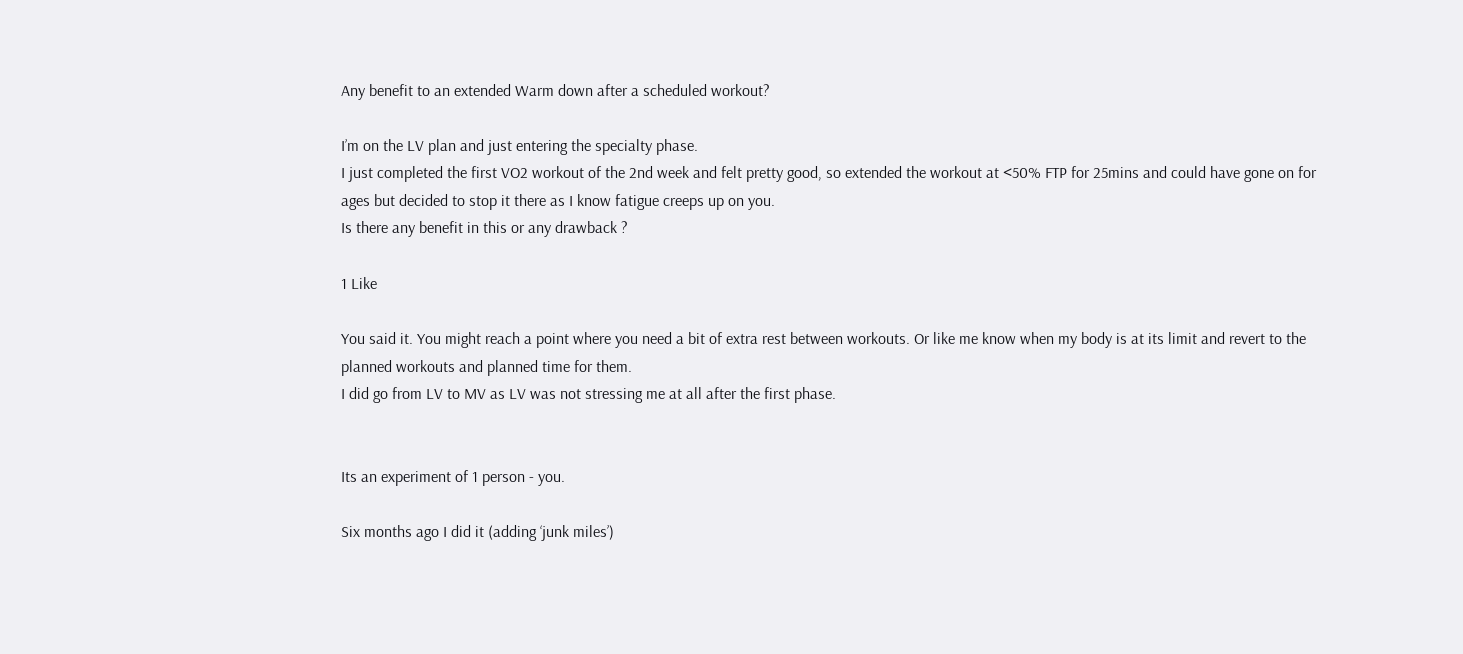Any benefit to an extended Warm down after a scheduled workout?

I’m on the LV plan and just entering the specialty phase.
I just completed the first VO2 workout of the 2nd week and felt pretty good, so extended the workout at <50% FTP for 25mins and could have gone on for ages but decided to stop it there as I know fatigue creeps up on you.
Is there any benefit in this or any drawback ?

1 Like

You said it. You might reach a point where you need a bit of extra rest between workouts. Or like me know when my body is at its limit and revert to the planned workouts and planned time for them.
I did go from LV to MV as LV was not stressing me at all after the first phase.


Its an experiment of 1 person - you.

Six months ago I did it (adding ‘junk miles’)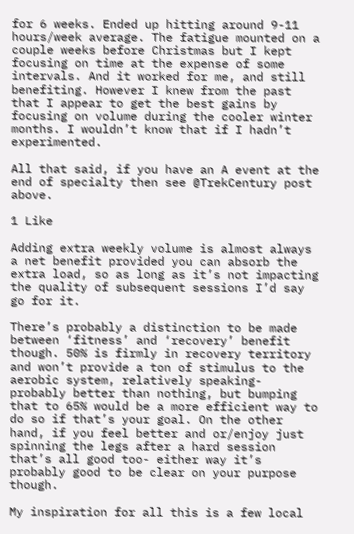for 6 weeks. Ended up hitting around 9-11 hours/week average. The fatigue mounted on a couple weeks before Christmas but I kept focusing on time at the expense of some intervals. And it worked for me, and still benefiting. However I knew from the past that I appear to get the best gains by focusing on volume during the cooler winter months. I wouldn’t know that if I hadn’t experimented.

All that said, if you have an A event at the end of specialty then see @TrekCentury post above.

1 Like

Adding extra weekly volume is almost always a net benefit provided you can absorb the extra load, so as long as it’s not impacting the quality of subsequent sessions I’d say go for it.

There’s probably a distinction to be made between ‘fitness’ and ‘recovery’ benefit though. 50% is firmly in recovery territory and won’t provide a ton of stimulus to the aerobic system, relatively speaking- probably better than nothing, but bumping that to 65% would be a more efficient way to do so if that’s your goal. On the other hand, if you feel better and or/enjoy just spinning the legs after a hard session that’s all good too- either way it’s probably good to be clear on your purpose though.

My inspiration for all this is a few local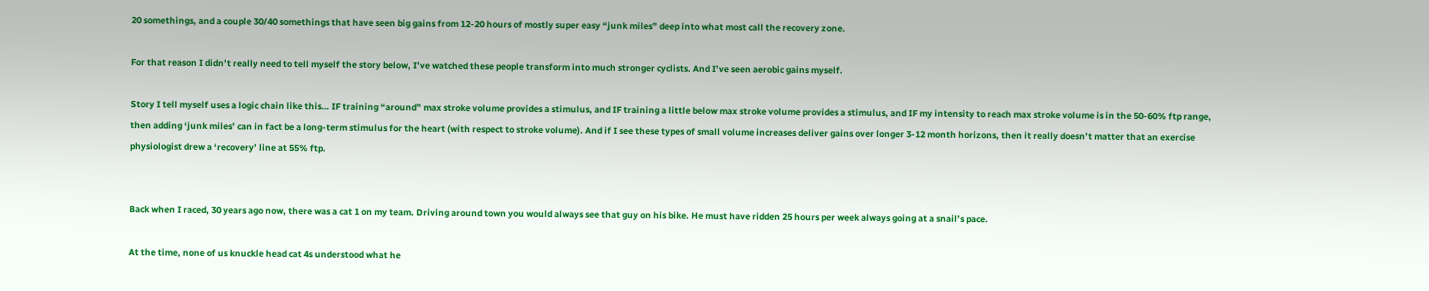20 somethings, and a couple 30/40 somethings that have seen big gains from 12-20 hours of mostly super easy “junk miles” deep into what most call the recovery zone.

For that reason I didn’t really need to tell myself the story below, I’ve watched these people transform into much stronger cyclists. And I’ve seen aerobic gains myself.

Story I tell myself uses a logic chain like this… IF training “around” max stroke volume provides a stimulus, and IF training a little below max stroke volume provides a stimulus, and IF my intensity to reach max stroke volume is in the 50-60% ftp range, then adding ‘junk miles’ can in fact be a long-term stimulus for the heart (with respect to stroke volume). And if I see these types of small volume increases deliver gains over longer 3-12 month horizons, then it really doesn’t matter that an exercise physiologist drew a ‘recovery’ line at 55% ftp.


Back when I raced, 30 years ago now, there was a cat 1 on my team. Driving around town you would always see that guy on his bike. He must have ridden 25 hours per week always going at a snail’s pace.

At the time, none of us knuckle head cat 4s understood what he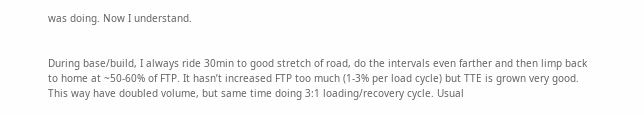was doing. Now I understand.


During base/build, I always ride 30min to good stretch of road, do the intervals even farther and then limp back to home at ~50-60% of FTP. It hasn’t increased FTP too much (1-3% per load cycle) but TTE is grown very good. This way have doubled volume, but same time doing 3:1 loading/recovery cycle. Usual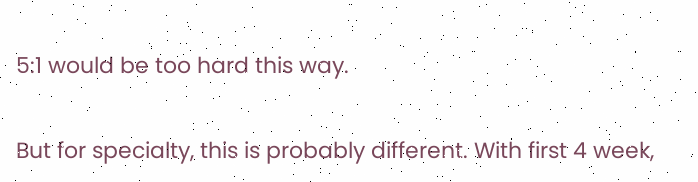5:1 would be too hard this way.

But for specialty, this is probably different. With first 4 week,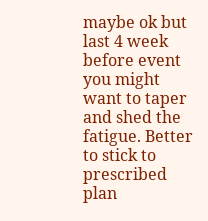maybe ok but last 4 week before event you might want to taper and shed the fatigue. Better to stick to prescribed plan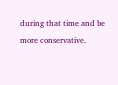during that time and be more conservative.